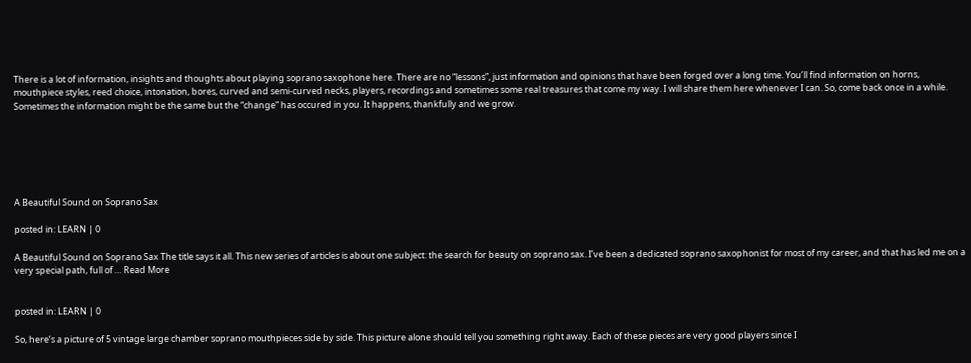There is a lot of information, insights and thoughts about playing soprano saxophone here. There are no “lessons”, just information and opinions that have been forged over a long time. You’ll find information on horns, mouthpiece styles, reed choice, intonation, bores, curved and semi-curved necks, players, recordings and sometimes some real treasures that come my way. I will share them here whenever I can. So, come back once in a while. Sometimes the information might be the same but the “change” has occured in you. It happens, thankfully and we grow.






A Beautiful Sound on Soprano Sax

posted in: LEARN | 0

A Beautiful Sound on Soprano Sax The title says it all. This new series of articles is about one subject: the search for beauty on soprano sax. I’ve been a dedicated soprano saxophonist for most of my career, and that has led me on a very special path, full of … Read More


posted in: LEARN | 0

So, here’s a picture of 5 vintage large chamber soprano mouthpieces side by side. This picture alone should tell you something right away. Each of these pieces are very good players since I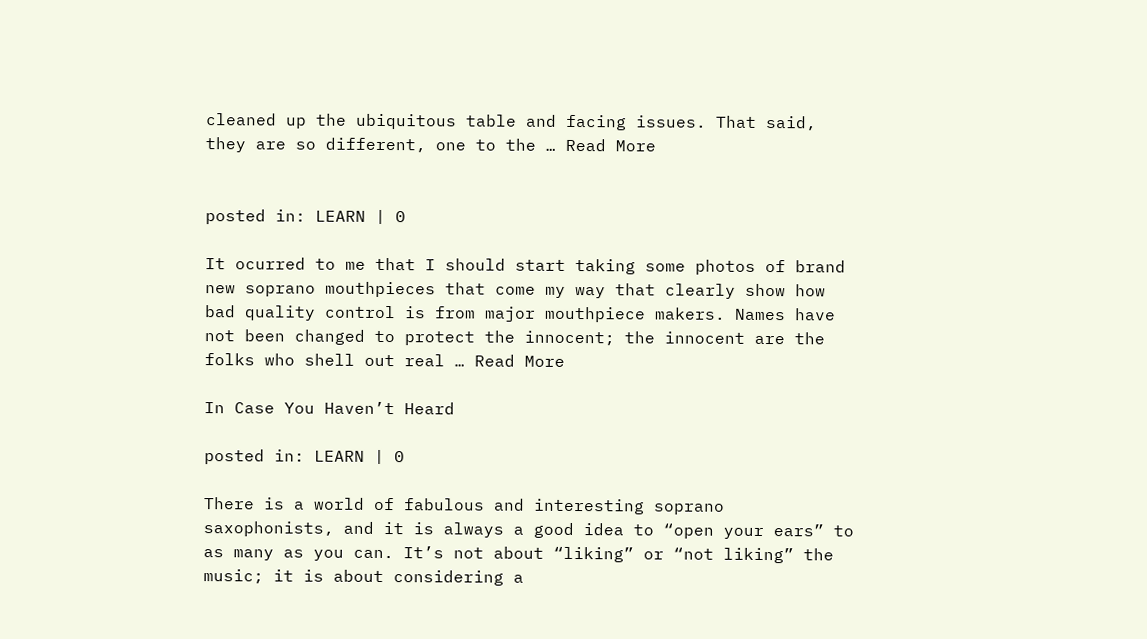cleaned up the ubiquitous table and facing issues. That said, they are so different, one to the … Read More


posted in: LEARN | 0

It ocurred to me that I should start taking some photos of brand new soprano mouthpieces that come my way that clearly show how bad quality control is from major mouthpiece makers. Names have not been changed to protect the innocent; the innocent are the folks who shell out real … Read More

In Case You Haven’t Heard

posted in: LEARN | 0

There is a world of fabulous and interesting soprano saxophonists, and it is always a good idea to “open your ears” to as many as you can. It’s not about “liking” or “not liking” the music; it is about considering a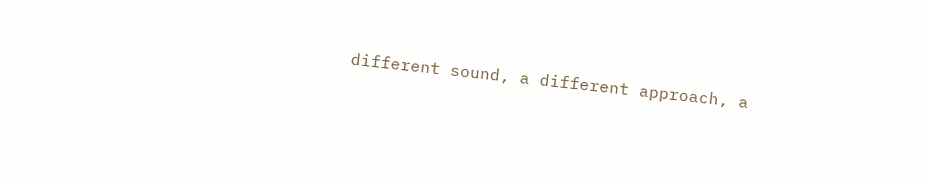different sound, a different approach, a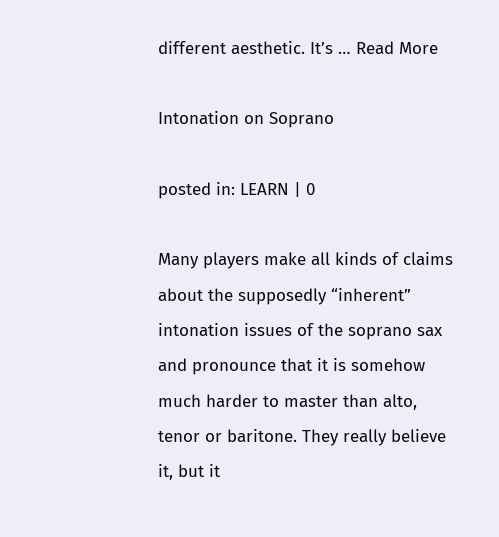different aesthetic. It’s … Read More

Intonation on Soprano

posted in: LEARN | 0

Many players make all kinds of claims about the supposedly “inherent” intonation issues of the soprano sax and pronounce that it is somehow much harder to master than alto, tenor or baritone. They really believe it, but it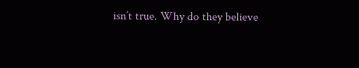isn’t true. Why do they believe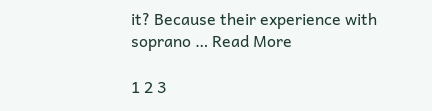it? Because their experience with soprano … Read More

1 2 3